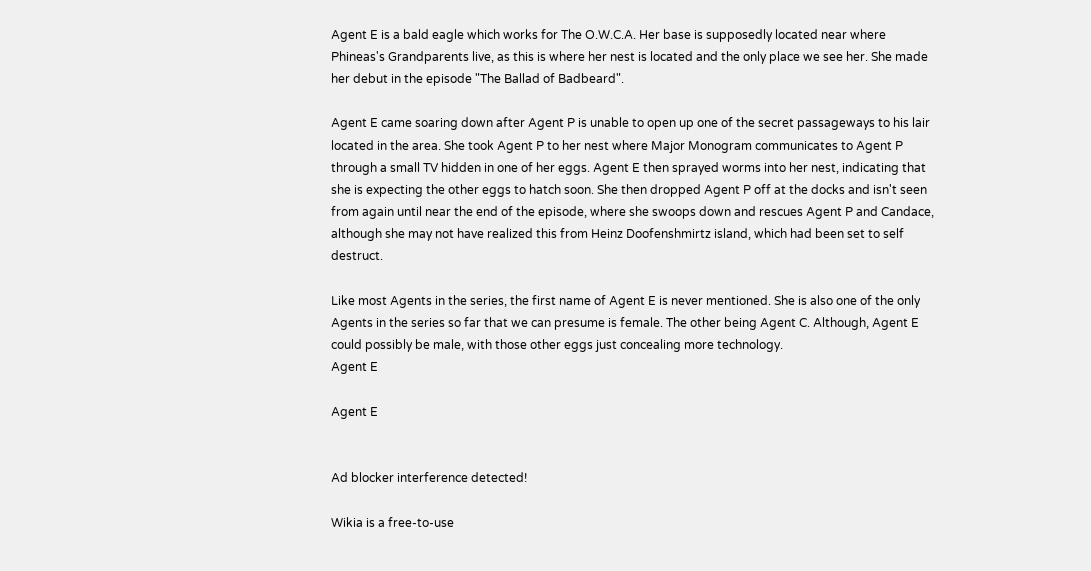Agent E is a bald eagle which works for The O.W.C.A. Her base is supposedly located near where Phineas's Grandparents live, as this is where her nest is located and the only place we see her. She made her debut in the episode "The Ballad of Badbeard".

Agent E came soaring down after Agent P is unable to open up one of the secret passageways to his lair located in the area. She took Agent P to her nest where Major Monogram communicates to Agent P through a small TV hidden in one of her eggs. Agent E then sprayed worms into her nest, indicating that she is expecting the other eggs to hatch soon. She then dropped Agent P off at the docks and isn't seen from again until near the end of the episode, where she swoops down and rescues Agent P and Candace, although she may not have realized this from Heinz Doofenshmirtz island, which had been set to self destruct.

Like most Agents in the series, the first name of Agent E is never mentioned. She is also one of the only Agents in the series so far that we can presume is female. The other being Agent C. Although, Agent E could possibly be male, with those other eggs just concealing more technology.
Agent E

Agent E


Ad blocker interference detected!

Wikia is a free-to-use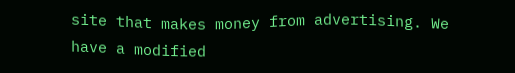site that makes money from advertising. We have a modified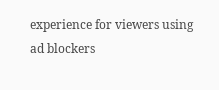experience for viewers using ad blockers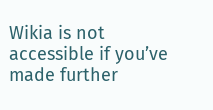Wikia is not accessible if you’ve made further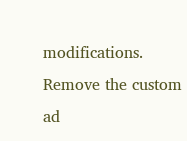modifications. Remove the custom ad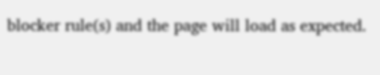blocker rule(s) and the page will load as expected.